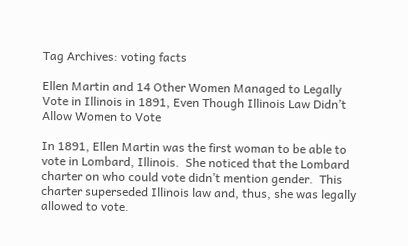Tag Archives: voting facts

Ellen Martin and 14 Other Women Managed to Legally Vote in Illinois in 1891, Even Though Illinois Law Didn’t Allow Women to Vote

In 1891, Ellen Martin was the first woman to be able to vote in Lombard, Illinois.  She noticed that the Lombard charter on who could vote didn’t mention gender.  This charter superseded Illinois law and, thus, she was legally allowed to vote.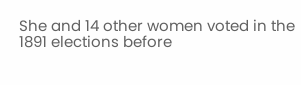She and 14 other women voted in the 1891 elections before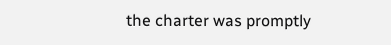the charter was promptly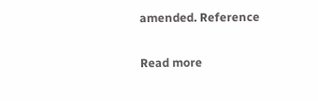amended. Reference

Read more